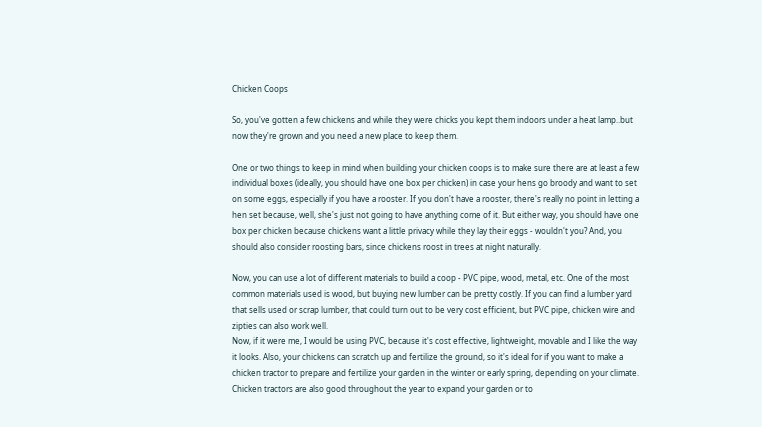Chicken Coops

So, you've gotten a few chickens and while they were chicks you kept them indoors under a heat lamp..but now they're grown and you need a new place to keep them.

One or two things to keep in mind when building your chicken coops is to make sure there are at least a few individual boxes (ideally, you should have one box per chicken) in case your hens go broody and want to set on some eggs, especially if you have a rooster. If you don't have a rooster, there's really no point in letting a hen set because, well, she's just not going to have anything come of it. But either way, you should have one box per chicken because chickens want a little privacy while they lay their eggs - wouldn't you? And, you should also consider roosting bars, since chickens roost in trees at night naturally.

Now, you can use a lot of different materials to build a coop - PVC pipe, wood, metal, etc. One of the most common materials used is wood, but buying new lumber can be pretty costly. If you can find a lumber yard that sells used or scrap lumber, that could turn out to be very cost efficient, but PVC pipe, chicken wire and zipties can also work well.
Now, if it were me, I would be using PVC, because it's cost effective, lightweight, movable and I like the way it looks. Also, your chickens can scratch up and fertilize the ground, so it's ideal for if you want to make a chicken tractor to prepare and fertilize your garden in the winter or early spring, depending on your climate. Chicken tractors are also good throughout the year to expand your garden or to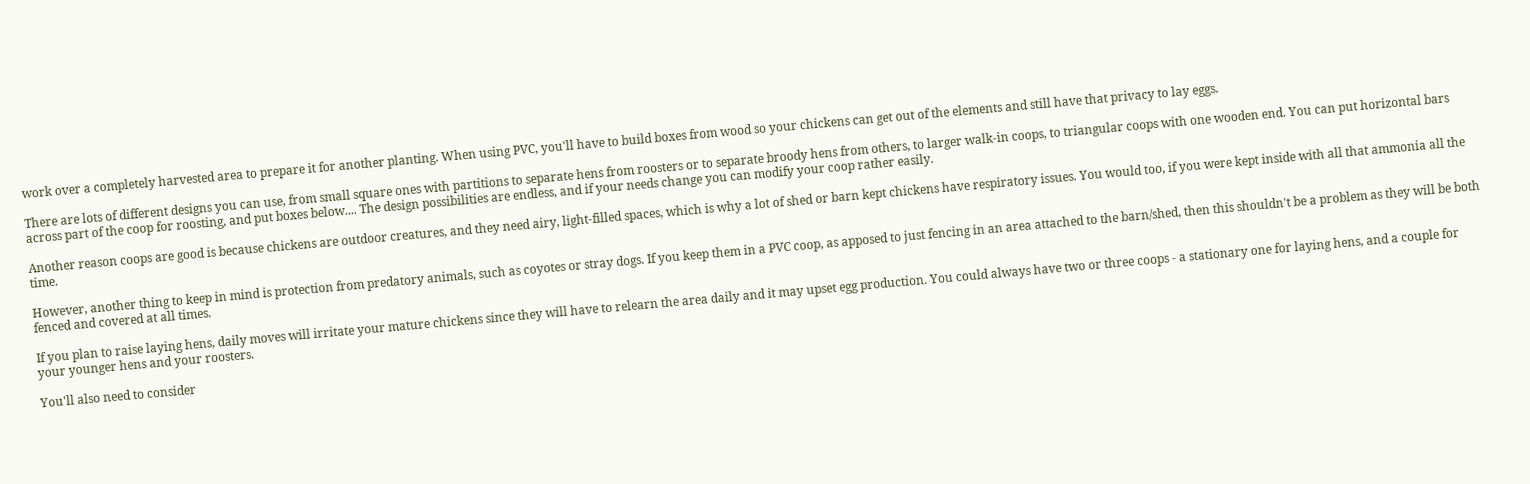work over a completely harvested area to prepare it for another planting. When using PVC, you'll have to build boxes from wood so your chickens can get out of the elements and still have that privacy to lay eggs.

There are lots of different designs you can use, from small square ones with partitions to separate hens from roosters or to separate broody hens from others, to larger walk-in coops, to triangular coops with one wooden end. You can put horizontal bars across part of the coop for roosting, and put boxes below.... The design possibilities are endless, and if your needs change you can modify your coop rather easily.

Another reason coops are good is because chickens are outdoor creatures, and they need airy, light-filled spaces, which is why a lot of shed or barn kept chickens have respiratory issues. You would too, if you were kept inside with all that ammonia all the time.

However, another thing to keep in mind is protection from predatory animals, such as coyotes or stray dogs. If you keep them in a PVC coop, as apposed to just fencing in an area attached to the barn/shed, then this shouldn't be a problem as they will be both fenced and covered at all times.

If you plan to raise laying hens, daily moves will irritate your mature chickens since they will have to relearn the area daily and it may upset egg production. You could always have two or three coops - a stationary one for laying hens, and a couple for your younger hens and your roosters.

You'll also need to consider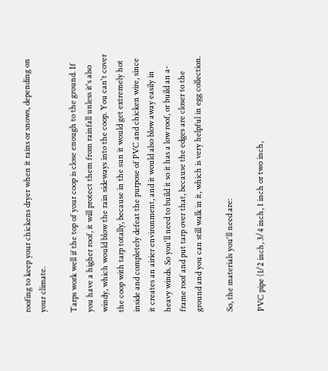roofing to keep your chickens dryer when it rains or snows, depending on your climate.

Tarps work well if the top of your coop is close enough to the ground. If you have a higher roof, it will protect them from rainfall unless it's also windy, which would blow the rain sideways into the coop. You can't cover the coop with tarp totally, because in the sun it would get extremely hot inside and completely defeat the purpose of PVC and chicken wire, since it creates an airier environment, and it would also blow away easily in heavy winds. So you'll need to build it so it has a low roof, or build an a-frame roof and put tarp over that, because the edges are closer to the ground and you can still walk in it, which is very helpful in egg collection.

So, the materials you'll need are:

PVC pipe (1/2 inch, 3/4 inch, 1 inch or two inch,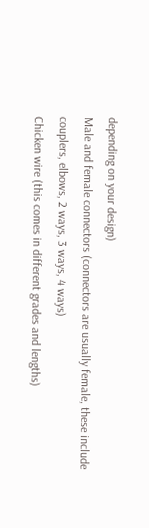depending on your design)
Male and female connectors (connectors are usually female, these include couplers, elbows, 2 ways, 3 ways, 4 ways)
Chicken wire (this comes in different grades and lengths)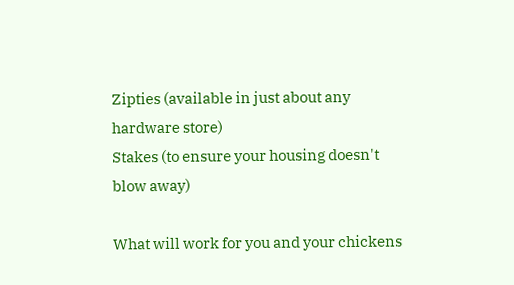Zipties (available in just about any hardware store)
Stakes (to ensure your housing doesn't blow away)

What will work for you and your chickens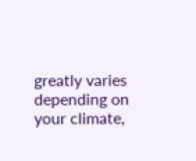greatly varies depending on your climate,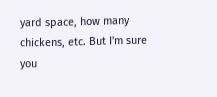yard space, how many chickens, etc. But I'm sure you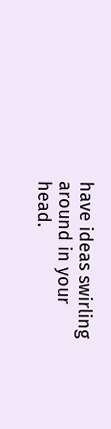have ideas swirling around in your head.